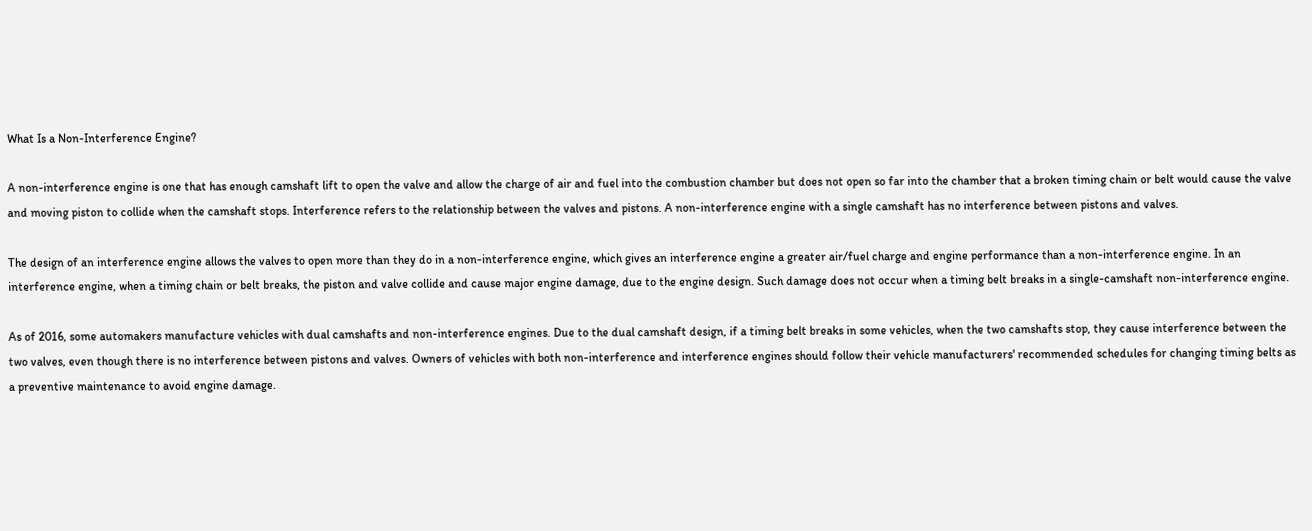What Is a Non-Interference Engine?

A non-interference engine is one that has enough camshaft lift to open the valve and allow the charge of air and fuel into the combustion chamber but does not open so far into the chamber that a broken timing chain or belt would cause the valve and moving piston to collide when the camshaft stops. Interference refers to the relationship between the valves and pistons. A non-interference engine with a single camshaft has no interference between pistons and valves.

The design of an interference engine allows the valves to open more than they do in a non-interference engine, which gives an interference engine a greater air/fuel charge and engine performance than a non-interference engine. In an interference engine, when a timing chain or belt breaks, the piston and valve collide and cause major engine damage, due to the engine design. Such damage does not occur when a timing belt breaks in a single-camshaft non-interference engine.

As of 2016, some automakers manufacture vehicles with dual camshafts and non-interference engines. Due to the dual camshaft design, if a timing belt breaks in some vehicles, when the two camshafts stop, they cause interference between the two valves, even though there is no interference between pistons and valves. Owners of vehicles with both non-interference and interference engines should follow their vehicle manufacturers' recommended schedules for changing timing belts as a preventive maintenance to avoid engine damage.